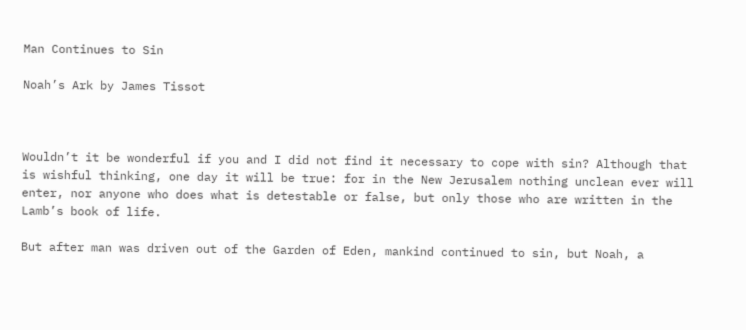Man Continues to Sin

Noah’s Ark by James Tissot



Wouldn’t it be wonderful if you and I did not find it necessary to cope with sin? Although that is wishful thinking, one day it will be true: for in the New Jerusalem nothing unclean ever will enter, nor anyone who does what is detestable or false, but only those who are written in the Lamb’s book of life.

But after man was driven out of the Garden of Eden, mankind continued to sin, but Noah, a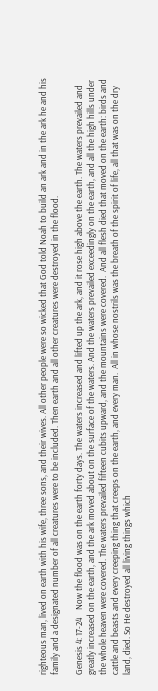righteous man, lived on earth with his wife, three sons, and their wives. All other people were so wicked that God told Noah to build an ark and in the ark he and his family and a designated number of all creatures were to be included. Then earth and all other creatures were destroyed in the flood.

Genesis 4: 17-24    Now the flood was on the earth forty days. The waters increased and lifted up the ark, and it rose high above the earth. The waters prevailed and greatly increased on the earth, and the ark moved about on the surface of the waters. And the waters prevailed exceedingly on the earth, and all the high hills under the whole heaven were covered. The waters prevailed fifteen cubits upward, and the mountains were covered.  And all flesh died that moved on the earth: birds and cattle and beasts and every creeping thing that creeps on the earth, and every man.  All in whose nostrils was the breath of the spirit of life, all that was on the dry land, died. So He destroyed all living things which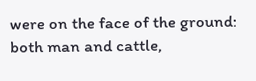were on the face of the ground: both man and cattle,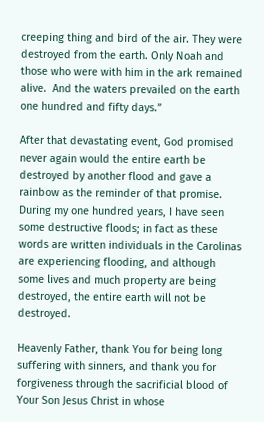creeping thing and bird of the air. They were destroyed from the earth. Only Noah and those who were with him in the ark remained alive.  And the waters prevailed on the earth one hundred and fifty days.”

After that devastating event, God promised never again would the entire earth be destroyed by another flood and gave a rainbow as the reminder of that promise. During my one hundred years, I have seen some destructive floods; in fact as these words are written individuals in the Carolinas are experiencing flooding, and although some lives and much property are being destroyed, the entire earth will not be destroyed.

Heavenly Father, thank You for being long suffering with sinners, and thank you for forgiveness through the sacrificial blood of Your Son Jesus Christ in whose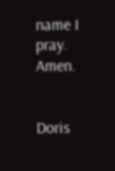name I pray. Amen.


Doris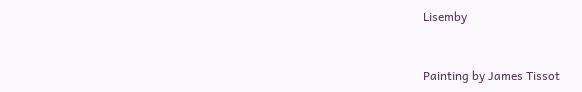Lisemby


Painting by James Tissot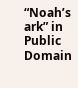“Noah’s ark” in Public Domain